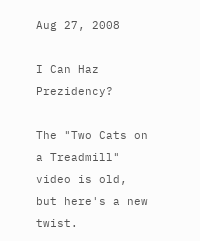Aug 27, 2008

I Can Haz Prezidency?

The "Two Cats on a Treadmill" video is old, but here's a new twist.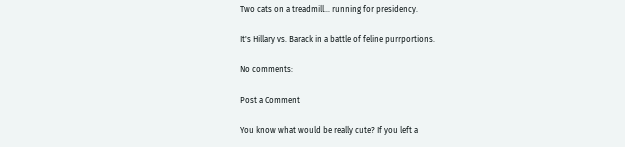Two cats on a treadmill... running for presidency.

It's Hillary vs. Barack in a battle of feline purrportions.

No comments:

Post a Comment

You know what would be really cute? If you left a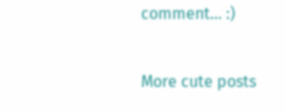comment... :)

More cute posts